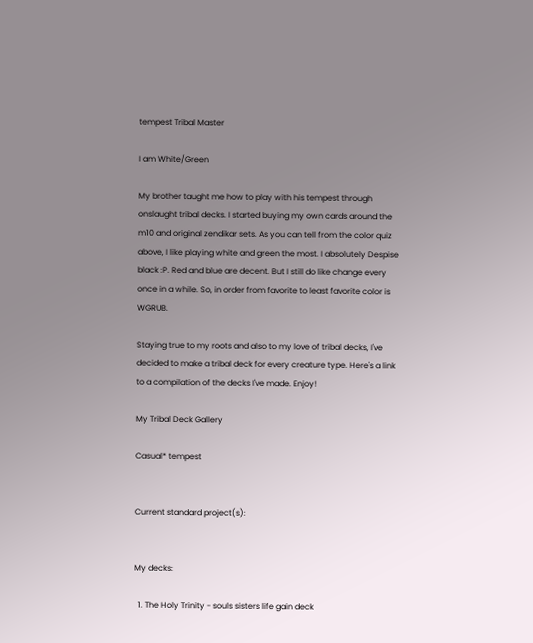tempest Tribal Master

I am White/Green

My brother taught me how to play with his tempest through onslaught tribal decks. I started buying my own cards around the m10 and original zendikar sets. As you can tell from the color quiz above, I like playing white and green the most. I absolutely Despise black :P. Red and blue are decent. But I still do like change every once in a while. So, in order from favorite to least favorite color is WGRUB.

Staying true to my roots and also to my love of tribal decks, I've decided to make a tribal deck for every creature type. Here's a link to a compilation of the decks I've made. Enjoy!

My Tribal Deck Gallery

Casual* tempest


Current standard project(s):


My decks:

  1. The Holy Trinity - souls sisters life gain deck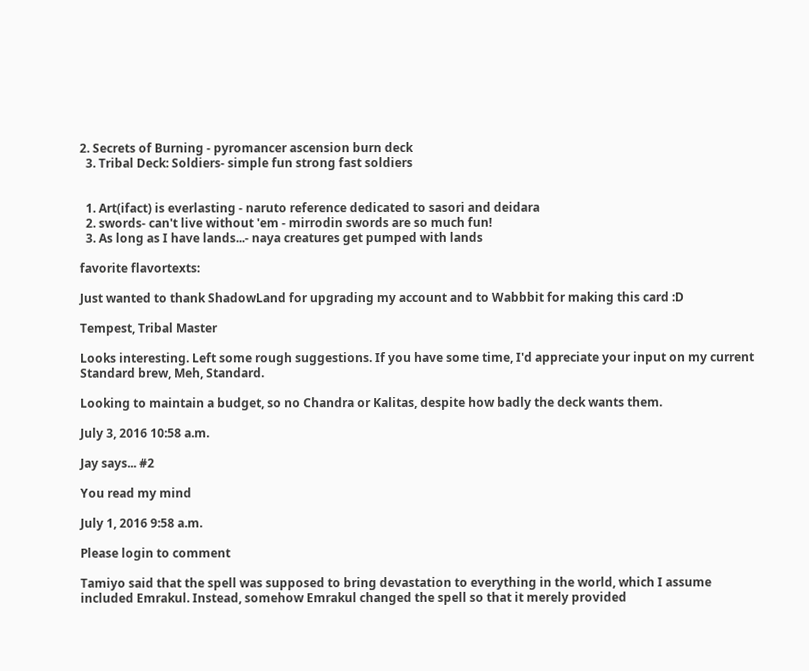2. Secrets of Burning - pyromancer ascension burn deck
  3. Tribal Deck: Soldiers- simple fun strong fast soldiers


  1. Art(ifact) is everlasting - naruto reference dedicated to sasori and deidara
  2. swords- can't live without 'em - mirrodin swords are so much fun!
  3. As long as I have lands...- naya creatures get pumped with lands

favorite flavortexts:

Just wanted to thank ShadowLand for upgrading my account and to Wabbbit for making this card :D

Tempest, Tribal Master

Looks interesting. Left some rough suggestions. If you have some time, I'd appreciate your input on my current Standard brew, Meh, Standard.

Looking to maintain a budget, so no Chandra or Kalitas, despite how badly the deck wants them.

July 3, 2016 10:58 a.m.

Jay says... #2

You read my mind

July 1, 2016 9:58 a.m.

Please login to comment

Tamiyo said that the spell was supposed to bring devastation to everything in the world, which I assume included Emrakul. Instead, somehow Emrakul changed the spell so that it merely provided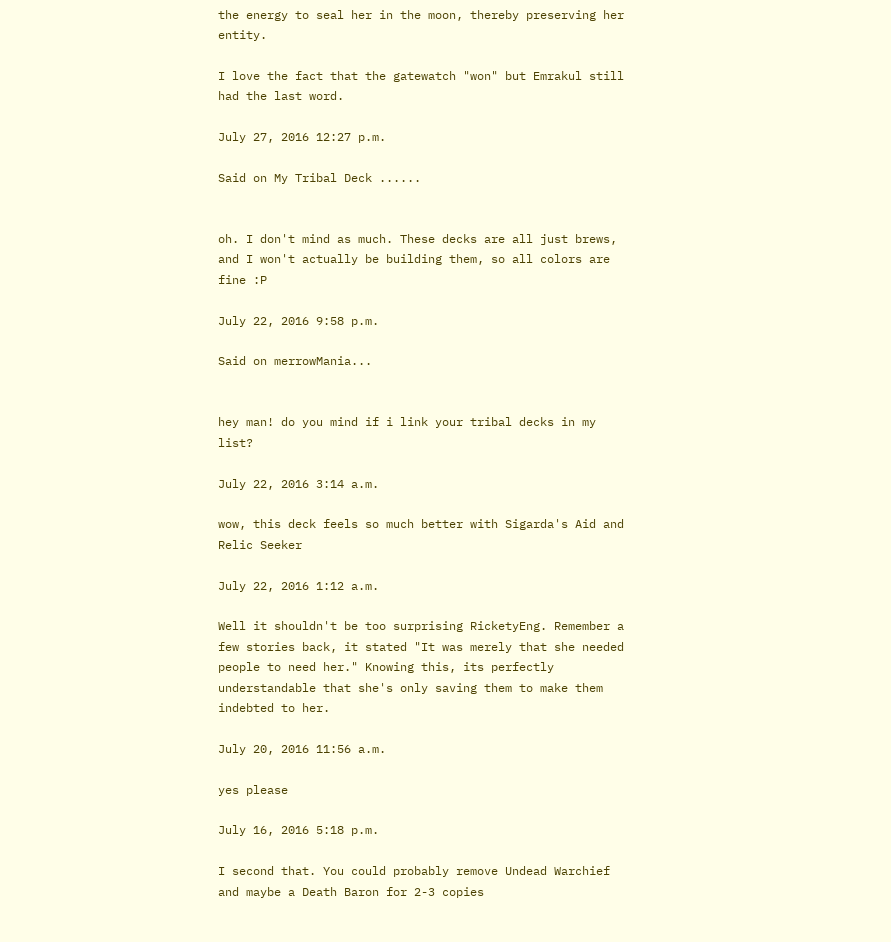the energy to seal her in the moon, thereby preserving her entity.

I love the fact that the gatewatch "won" but Emrakul still had the last word.

July 27, 2016 12:27 p.m.

Said on My Tribal Deck ......


oh. I don't mind as much. These decks are all just brews, and I won't actually be building them, so all colors are fine :P

July 22, 2016 9:58 p.m.

Said on merrowMania...


hey man! do you mind if i link your tribal decks in my list?

July 22, 2016 3:14 a.m.

wow, this deck feels so much better with Sigarda's Aid and Relic Seeker

July 22, 2016 1:12 a.m.

Well it shouldn't be too surprising RicketyEng. Remember a few stories back, it stated "It was merely that she needed people to need her." Knowing this, its perfectly understandable that she's only saving them to make them indebted to her.

July 20, 2016 11:56 a.m.

yes please

July 16, 2016 5:18 p.m.

I second that. You could probably remove Undead Warchief and maybe a Death Baron for 2-3 copies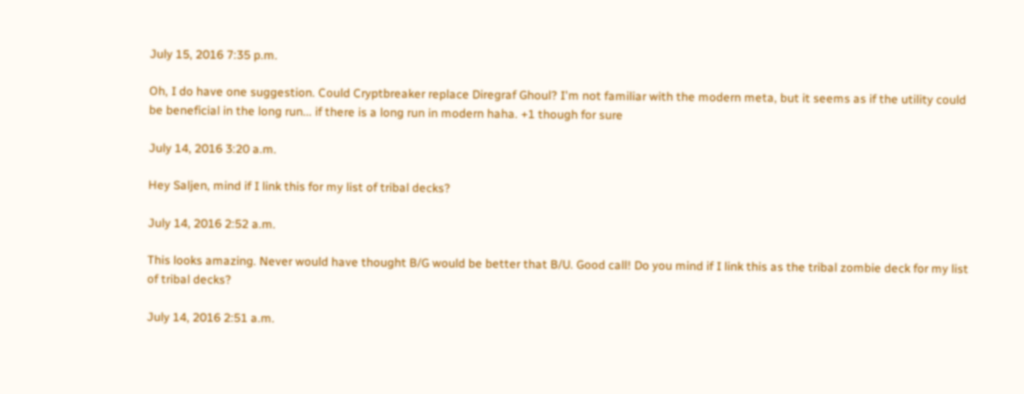July 15, 2016 7:35 p.m.

Oh, I do have one suggestion. Could Cryptbreaker replace Diregraf Ghoul? I'm not familiar with the modern meta, but it seems as if the utility could be beneficial in the long run... if there is a long run in modern haha. +1 though for sure

July 14, 2016 3:20 a.m.

Hey Saljen, mind if I link this for my list of tribal decks?

July 14, 2016 2:52 a.m.

This looks amazing. Never would have thought B/G would be better that B/U. Good call! Do you mind if I link this as the tribal zombie deck for my list of tribal decks?

July 14, 2016 2:51 a.m.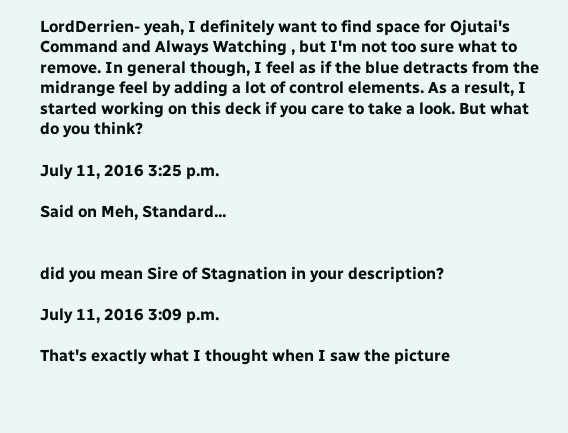LordDerrien- yeah, I definitely want to find space for Ojutai's Command and Always Watching , but I'm not too sure what to remove. In general though, I feel as if the blue detracts from the midrange feel by adding a lot of control elements. As a result, I started working on this deck if you care to take a look. But what do you think?

July 11, 2016 3:25 p.m.

Said on Meh, Standard...


did you mean Sire of Stagnation in your description?

July 11, 2016 3:09 p.m.

That's exactly what I thought when I saw the picture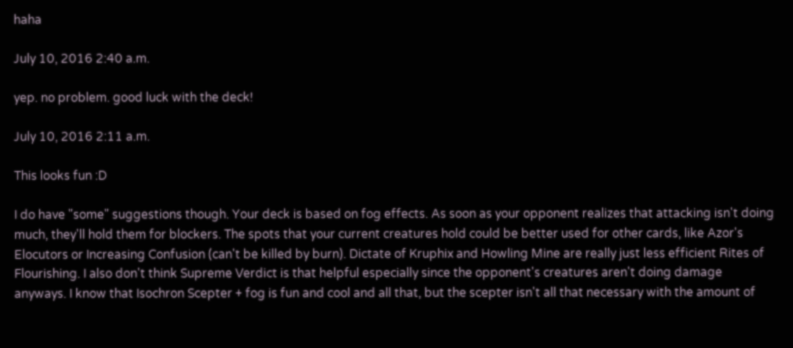haha

July 10, 2016 2:40 a.m.

yep. no problem. good luck with the deck!

July 10, 2016 2:11 a.m.

This looks fun :D

I do have "some" suggestions though. Your deck is based on fog effects. As soon as your opponent realizes that attacking isn't doing much, they'll hold them for blockers. The spots that your current creatures hold could be better used for other cards, like Azor's Elocutors or Increasing Confusion (can't be killed by burn). Dictate of Kruphix and Howling Mine are really just less efficient Rites of Flourishing. I also don't think Supreme Verdict is that helpful especially since the opponent's creatures aren't doing damage anyways. I know that Isochron Scepter + fog is fun and cool and all that, but the scepter isn't all that necessary with the amount of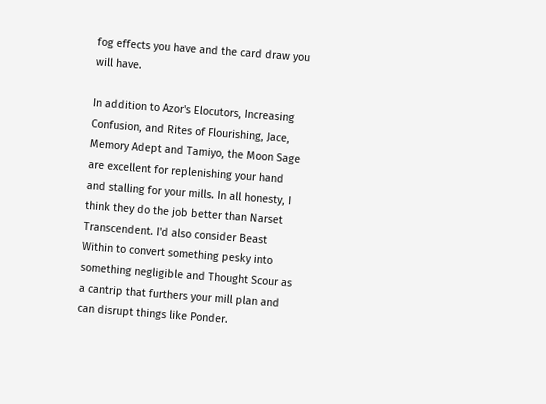fog effects you have and the card draw you will have.

In addition to Azor's Elocutors, Increasing Confusion, and Rites of Flourishing, Jace, Memory Adept and Tamiyo, the Moon Sage are excellent for replenishing your hand and stalling for your mills. In all honesty, I think they do the job better than Narset Transcendent. I'd also consider Beast Within to convert something pesky into something negligible and Thought Scour as a cantrip that furthers your mill plan and can disrupt things like Ponder.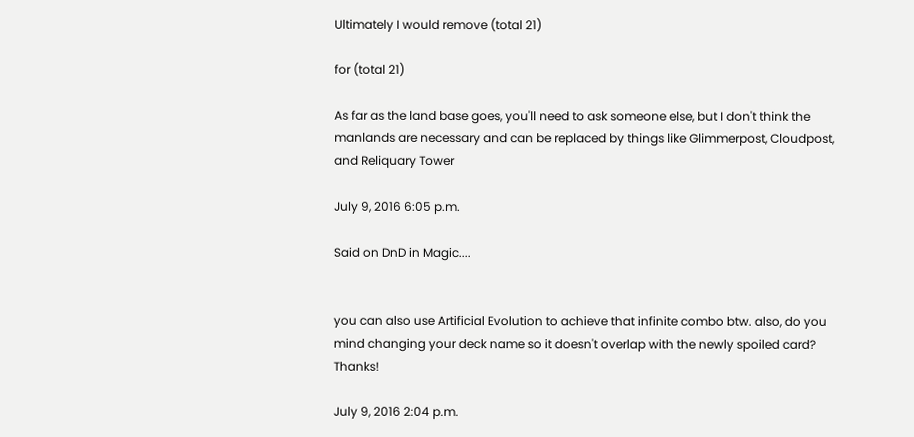Ultimately I would remove (total 21)

for (total 21)

As far as the land base goes, you'll need to ask someone else, but I don't think the manlands are necessary and can be replaced by things like Glimmerpost, Cloudpost, and Reliquary Tower

July 9, 2016 6:05 p.m.

Said on DnD in Magic....


you can also use Artificial Evolution to achieve that infinite combo btw. also, do you mind changing your deck name so it doesn't overlap with the newly spoiled card? Thanks!

July 9, 2016 2:04 p.m.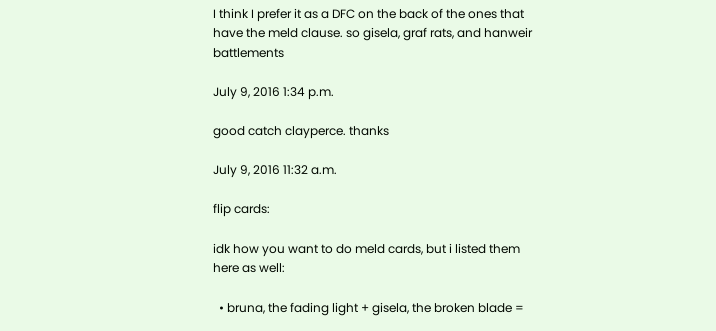I think I prefer it as a DFC on the back of the ones that have the meld clause. so gisela, graf rats, and hanweir battlements

July 9, 2016 1:34 p.m.

good catch clayperce. thanks

July 9, 2016 11:32 a.m.

flip cards:

idk how you want to do meld cards, but i listed them here as well:

  • bruna, the fading light + gisela, the broken blade =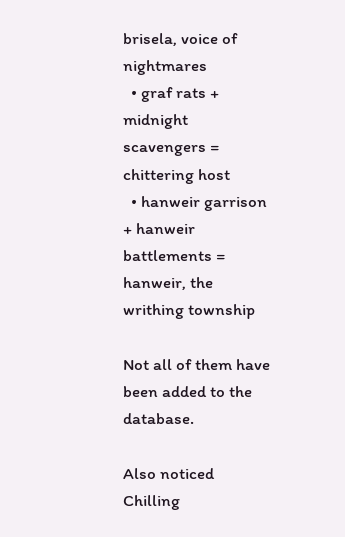brisela, voice of nightmares
  • graf rats + midnight scavengers = chittering host
  • hanweir garrison + hanweir battlements = hanweir, the writhing township

Not all of them have been added to the database.

Also noticed Chilling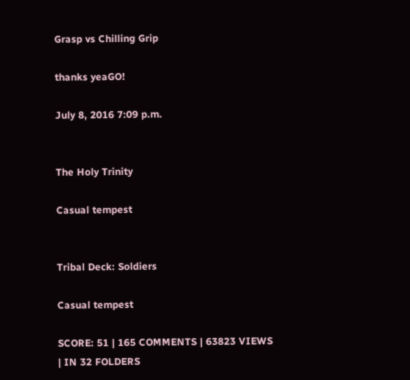Grasp vs Chilling Grip

thanks yeaGO!

July 8, 2016 7:09 p.m.


The Holy Trinity

Casual tempest


Tribal Deck: Soldiers

Casual tempest

SCORE: 51 | 165 COMMENTS | 63823 VIEWS | IN 32 FOLDERS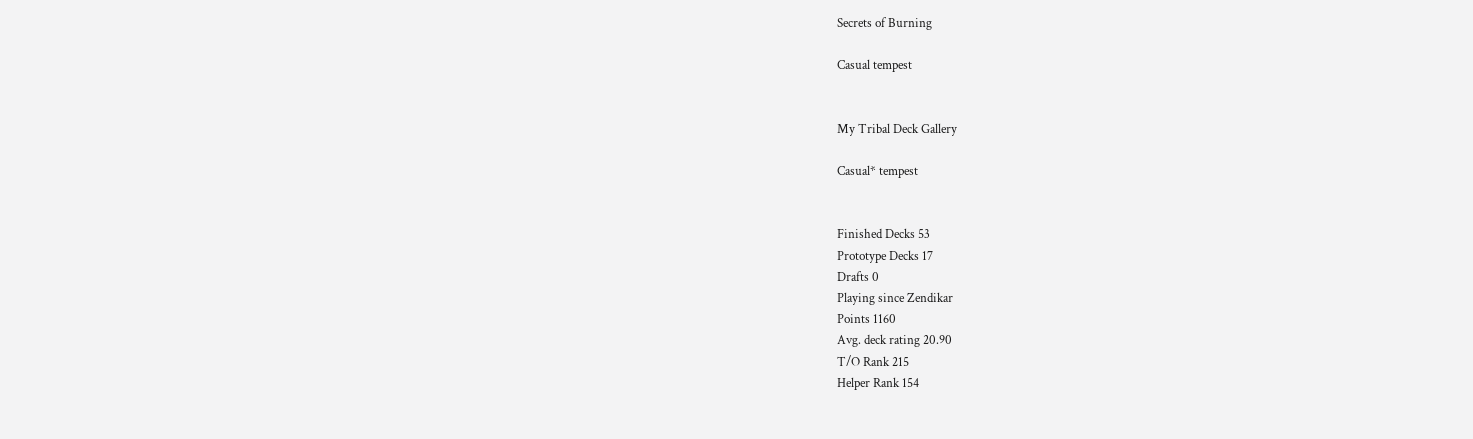Secrets of Burning

Casual tempest


My Tribal Deck Gallery

Casual* tempest


Finished Decks 53
Prototype Decks 17
Drafts 0
Playing since Zendikar
Points 1160
Avg. deck rating 20.90
T/O Rank 215
Helper Rank 154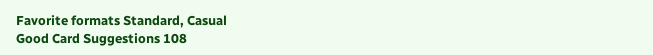Favorite formats Standard, Casual
Good Card Suggestions 108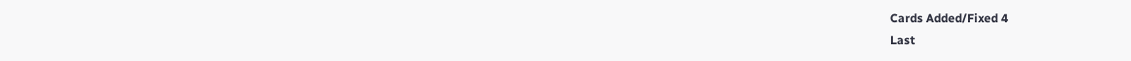Cards Added/Fixed 4
Last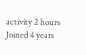activity 2 hours
Joined 4 years